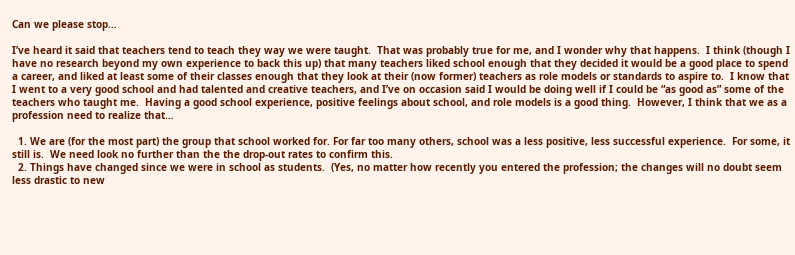Can we please stop…

I’ve heard it said that teachers tend to teach they way we were taught.  That was probably true for me, and I wonder why that happens.  I think (though I have no research beyond my own experience to back this up) that many teachers liked school enough that they decided it would be a good place to spend a career, and liked at least some of their classes enough that they look at their (now former) teachers as role models or standards to aspire to.  I know that I went to a very good school and had talented and creative teachers, and I’ve on occasion said I would be doing well if I could be “as good as” some of the teachers who taught me.  Having a good school experience, positive feelings about school, and role models is a good thing.  However, I think that we as a profession need to realize that…

  1. We are (for the most part) the group that school worked for. For far too many others, school was a less positive, less successful experience.  For some, it still is.  We need look no further than the the drop-out rates to confirm this.
  2. Things have changed since we were in school as students.  (Yes, no matter how recently you entered the profession; the changes will no doubt seem less drastic to new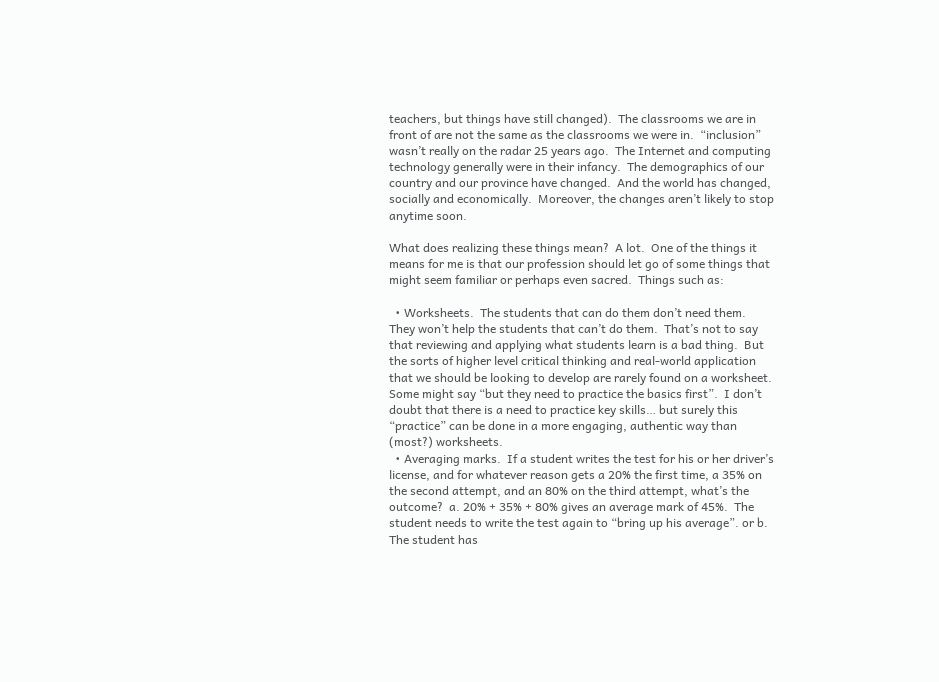teachers, but things have still changed).  The classrooms we are in front of are not the same as the classrooms we were in.  “inclusion” wasn’t really on the radar 25 years ago.  The Internet and computing technology generally were in their infancy.  The demographics of our country and our province have changed.  And the world has changed, socially and economically.  Moreover, the changes aren’t likely to stop anytime soon.

What does realizing these things mean?  A lot.  One of the things it means for me is that our profession should let go of some things that might seem familiar or perhaps even sacred.  Things such as:

  • Worksheets.  The students that can do them don’t need them.  They won’t help the students that can’t do them.  That’s not to say that reviewing and applying what students learn is a bad thing.  But the sorts of higher level critical thinking and real-world application that we should be looking to develop are rarely found on a worksheet.  Some might say “but they need to practice the basics first”.  I don’t doubt that there is a need to practice key skills… but surely this “practice” can be done in a more engaging, authentic way than (most?) worksheets.
  • Averaging marks.  If a student writes the test for his or her driver’s license, and for whatever reason gets a 20% the first time, a 35% on the second attempt, and an 80% on the third attempt, what’s the outcome?  a. 20% + 35% + 80% gives an average mark of 45%.  The student needs to write the test again to “bring up his average”. or b. The student has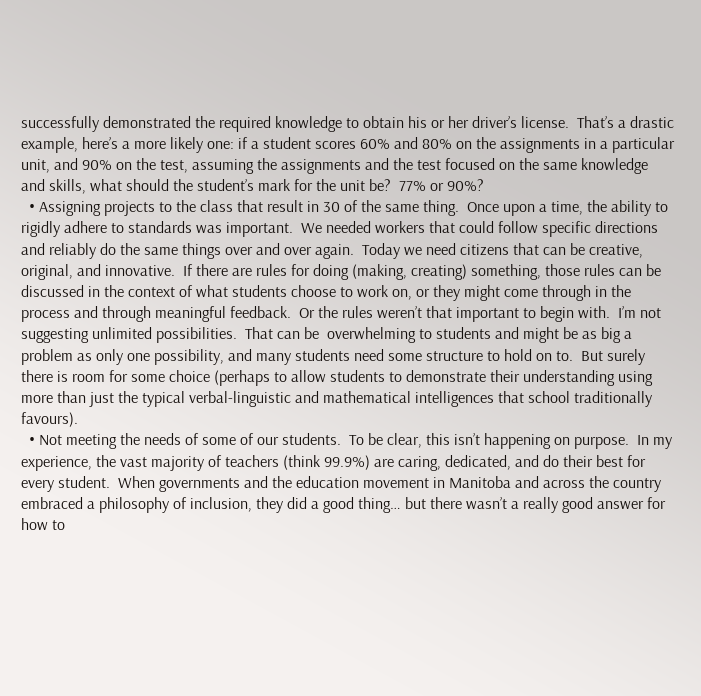successfully demonstrated the required knowledge to obtain his or her driver’s license.  That’s a drastic example, here’s a more likely one: if a student scores 60% and 80% on the assignments in a particular unit, and 90% on the test, assuming the assignments and the test focused on the same knowledge and skills, what should the student’s mark for the unit be?  77% or 90%?
  • Assigning projects to the class that result in 30 of the same thing.  Once upon a time, the ability to rigidly adhere to standards was important.  We needed workers that could follow specific directions and reliably do the same things over and over again.  Today we need citizens that can be creative, original, and innovative.  If there are rules for doing (making, creating) something, those rules can be discussed in the context of what students choose to work on, or they might come through in the process and through meaningful feedback.  Or the rules weren’t that important to begin with.  I’m not suggesting unlimited possibilities.  That can be  overwhelming to students and might be as big a problem as only one possibility, and many students need some structure to hold on to.  But surely there is room for some choice (perhaps to allow students to demonstrate their understanding using more than just the typical verbal-linguistic and mathematical intelligences that school traditionally favours).
  • Not meeting the needs of some of our students.  To be clear, this isn’t happening on purpose.  In my experience, the vast majority of teachers (think 99.9%) are caring, dedicated, and do their best for every student.  When governments and the education movement in Manitoba and across the country embraced a philosophy of inclusion, they did a good thing… but there wasn’t a really good answer for how to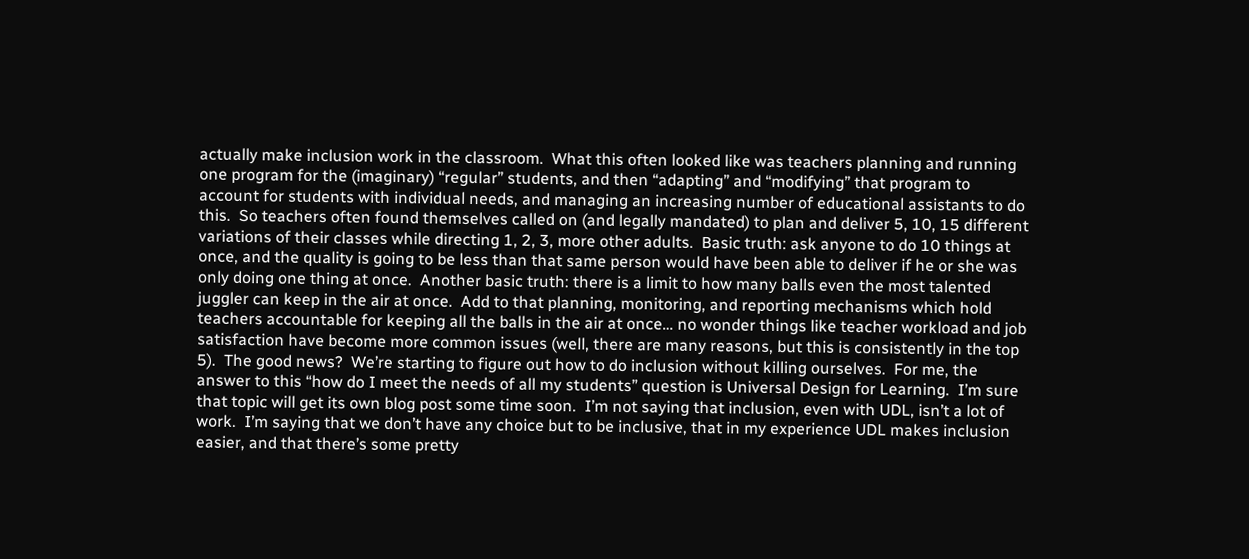actually make inclusion work in the classroom.  What this often looked like was teachers planning and running one program for the (imaginary) “regular” students, and then “adapting” and “modifying” that program to account for students with individual needs, and managing an increasing number of educational assistants to do this.  So teachers often found themselves called on (and legally mandated) to plan and deliver 5, 10, 15 different variations of their classes while directing 1, 2, 3, more other adults.  Basic truth: ask anyone to do 10 things at once, and the quality is going to be less than that same person would have been able to deliver if he or she was only doing one thing at once.  Another basic truth: there is a limit to how many balls even the most talented juggler can keep in the air at once.  Add to that planning, monitoring, and reporting mechanisms which hold teachers accountable for keeping all the balls in the air at once… no wonder things like teacher workload and job satisfaction have become more common issues (well, there are many reasons, but this is consistently in the top 5).  The good news?  We’re starting to figure out how to do inclusion without killing ourselves.  For me, the answer to this “how do I meet the needs of all my students” question is Universal Design for Learning.  I’m sure that topic will get its own blog post some time soon.  I’m not saying that inclusion, even with UDL, isn’t a lot of work.  I’m saying that we don’t have any choice but to be inclusive, that in my experience UDL makes inclusion easier, and that there’s some pretty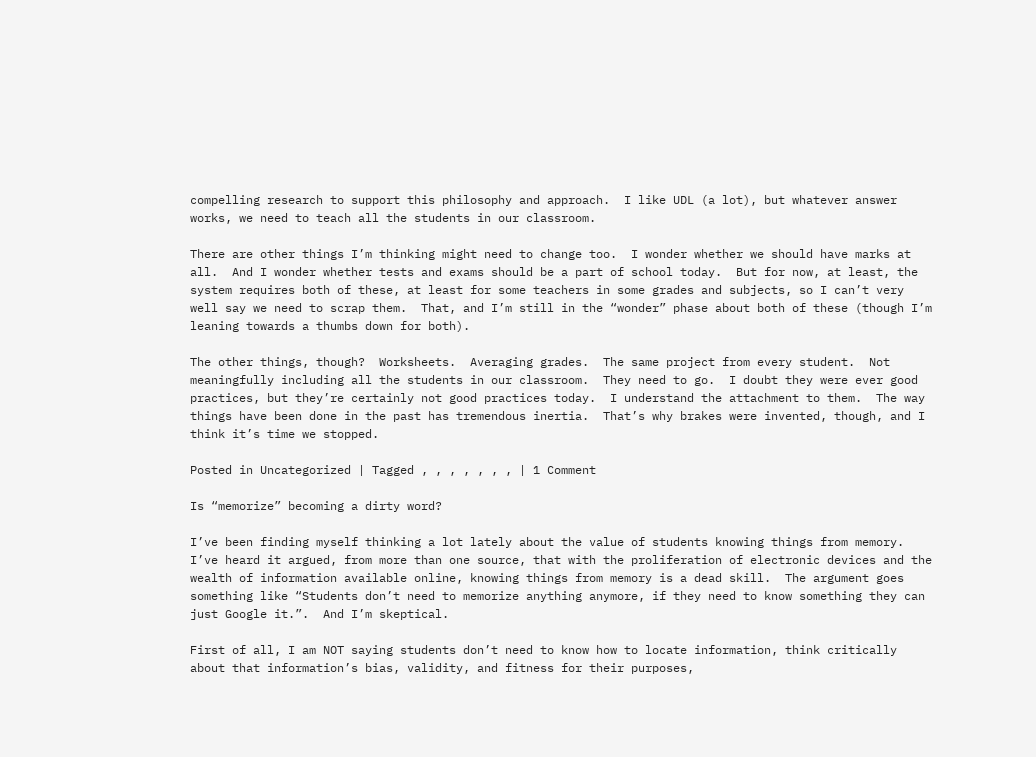compelling research to support this philosophy and approach.  I like UDL (a lot), but whatever answer works, we need to teach all the students in our classroom.

There are other things I’m thinking might need to change too.  I wonder whether we should have marks at all.  And I wonder whether tests and exams should be a part of school today.  But for now, at least, the system requires both of these, at least for some teachers in some grades and subjects, so I can’t very well say we need to scrap them.  That, and I’m still in the “wonder” phase about both of these (though I’m leaning towards a thumbs down for both).

The other things, though?  Worksheets.  Averaging grades.  The same project from every student.  Not meaningfully including all the students in our classroom.  They need to go.  I doubt they were ever good practices, but they’re certainly not good practices today.  I understand the attachment to them.  The way things have been done in the past has tremendous inertia.  That’s why brakes were invented, though, and I think it’s time we stopped.

Posted in Uncategorized | Tagged , , , , , , , | 1 Comment

Is “memorize” becoming a dirty word?

I’ve been finding myself thinking a lot lately about the value of students knowing things from memory.  I’ve heard it argued, from more than one source, that with the proliferation of electronic devices and the wealth of information available online, knowing things from memory is a dead skill.  The argument goes something like “Students don’t need to memorize anything anymore, if they need to know something they can just Google it.”.  And I’m skeptical.

First of all, I am NOT saying students don’t need to know how to locate information, think critically about that information’s bias, validity, and fitness for their purposes,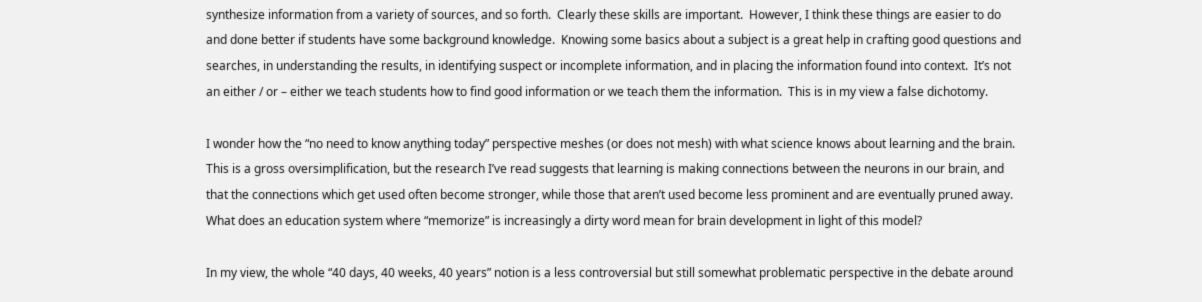synthesize information from a variety of sources, and so forth.  Clearly these skills are important.  However, I think these things are easier to do and done better if students have some background knowledge.  Knowing some basics about a subject is a great help in crafting good questions and searches, in understanding the results, in identifying suspect or incomplete information, and in placing the information found into context.  It’s not an either / or – either we teach students how to find good information or we teach them the information.  This is in my view a false dichotomy.

I wonder how the “no need to know anything today” perspective meshes (or does not mesh) with what science knows about learning and the brain.  This is a gross oversimplification, but the research I’ve read suggests that learning is making connections between the neurons in our brain, and that the connections which get used often become stronger, while those that aren’t used become less prominent and are eventually pruned away.  What does an education system where “memorize” is increasingly a dirty word mean for brain development in light of this model?

In my view, the whole “40 days, 40 weeks, 40 years” notion is a less controversial but still somewhat problematic perspective in the debate around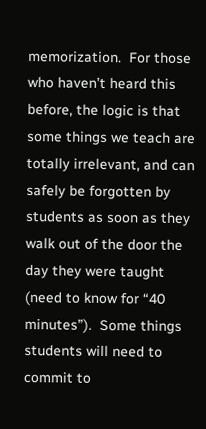memorization.  For those who haven’t heard this before, the logic is that some things we teach are totally irrelevant, and can safely be forgotten by students as soon as they walk out of the door the day they were taught (need to know for “40 minutes”).  Some things students will need to commit to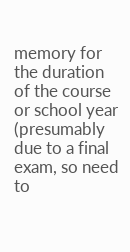memory for the duration of the course or school year (presumably due to a final exam, so need to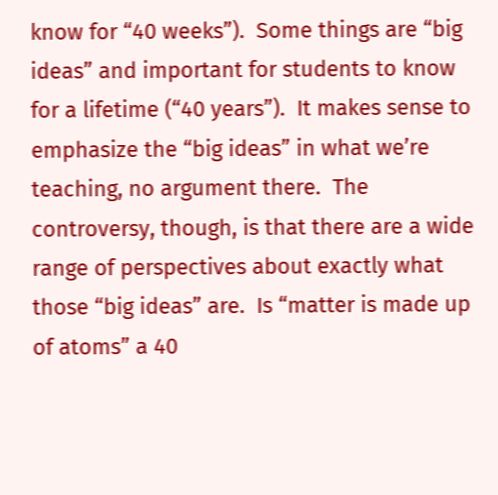know for “40 weeks”).  Some things are “big ideas” and important for students to know for a lifetime (“40 years”).  It makes sense to emphasize the “big ideas” in what we’re teaching, no argument there.  The controversy, though, is that there are a wide range of perspectives about exactly what those “big ideas” are.  Is “matter is made up of atoms” a 40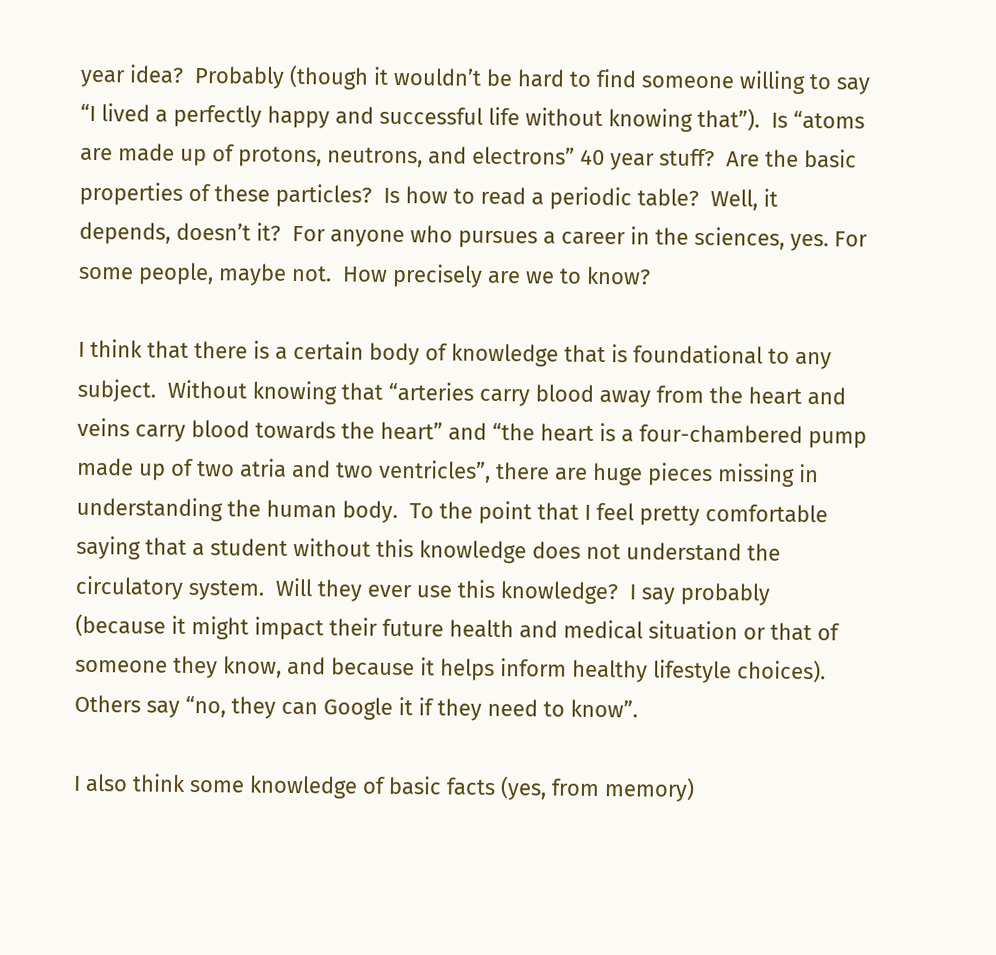year idea?  Probably (though it wouldn’t be hard to find someone willing to say “I lived a perfectly happy and successful life without knowing that”).  Is “atoms are made up of protons, neutrons, and electrons” 40 year stuff?  Are the basic properties of these particles?  Is how to read a periodic table?  Well, it depends, doesn’t it?  For anyone who pursues a career in the sciences, yes. For some people, maybe not.  How precisely are we to know?

I think that there is a certain body of knowledge that is foundational to any subject.  Without knowing that “arteries carry blood away from the heart and veins carry blood towards the heart” and “the heart is a four-chambered pump made up of two atria and two ventricles”, there are huge pieces missing in understanding the human body.  To the point that I feel pretty comfortable saying that a student without this knowledge does not understand the circulatory system.  Will they ever use this knowledge?  I say probably (because it might impact their future health and medical situation or that of someone they know, and because it helps inform healthy lifestyle choices).  Others say “no, they can Google it if they need to know”.

I also think some knowledge of basic facts (yes, from memory)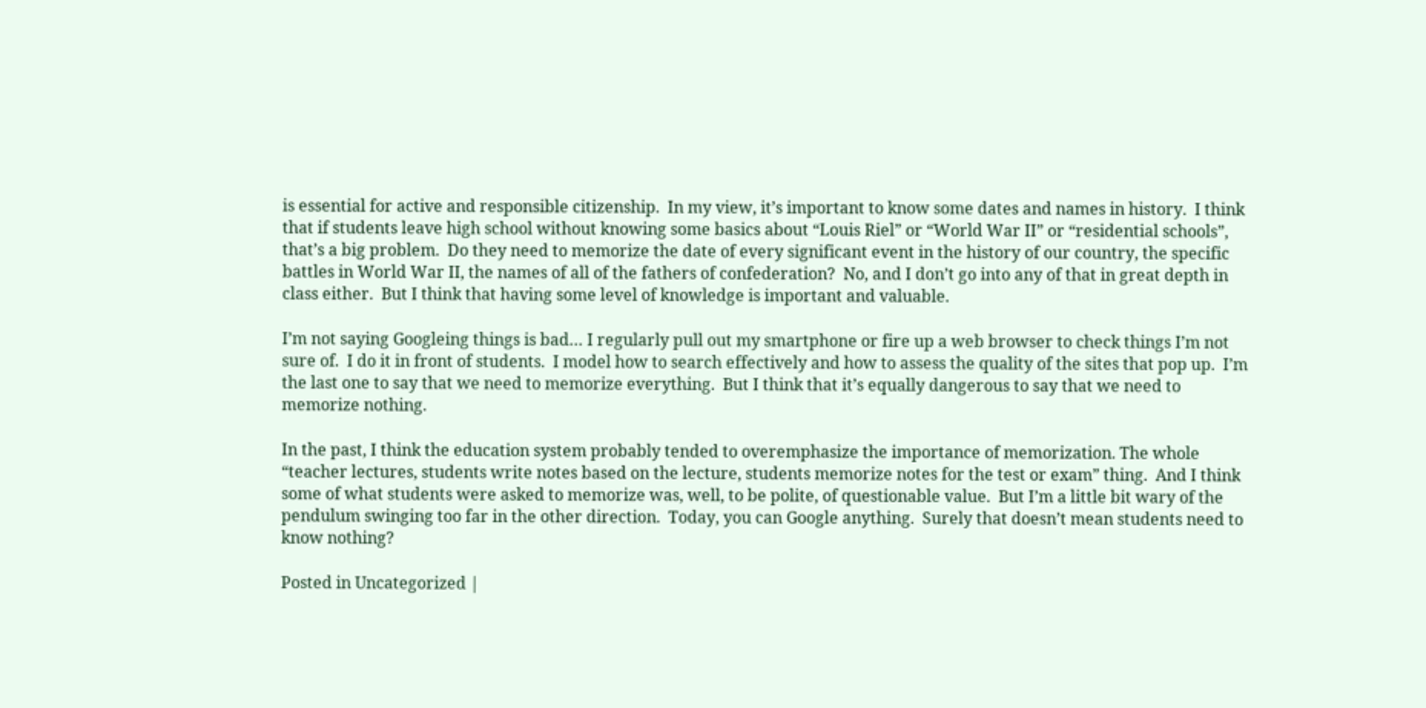is essential for active and responsible citizenship.  In my view, it’s important to know some dates and names in history.  I think that if students leave high school without knowing some basics about “Louis Riel” or “World War II” or “residential schools”, that’s a big problem.  Do they need to memorize the date of every significant event in the history of our country, the specific battles in World War II, the names of all of the fathers of confederation?  No, and I don’t go into any of that in great depth in class either.  But I think that having some level of knowledge is important and valuable.

I’m not saying Googleing things is bad… I regularly pull out my smartphone or fire up a web browser to check things I’m not sure of.  I do it in front of students.  I model how to search effectively and how to assess the quality of the sites that pop up.  I’m the last one to say that we need to memorize everything.  But I think that it’s equally dangerous to say that we need to memorize nothing.

In the past, I think the education system probably tended to overemphasize the importance of memorization. The whole “teacher lectures, students write notes based on the lecture, students memorize notes for the test or exam” thing.  And I think some of what students were asked to memorize was, well, to be polite, of questionable value.  But I’m a little bit wary of the pendulum swinging too far in the other direction.  Today, you can Google anything.  Surely that doesn’t mean students need to know nothing?

Posted in Uncategorized |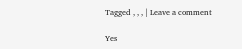Tagged , , , | Leave a comment

Yes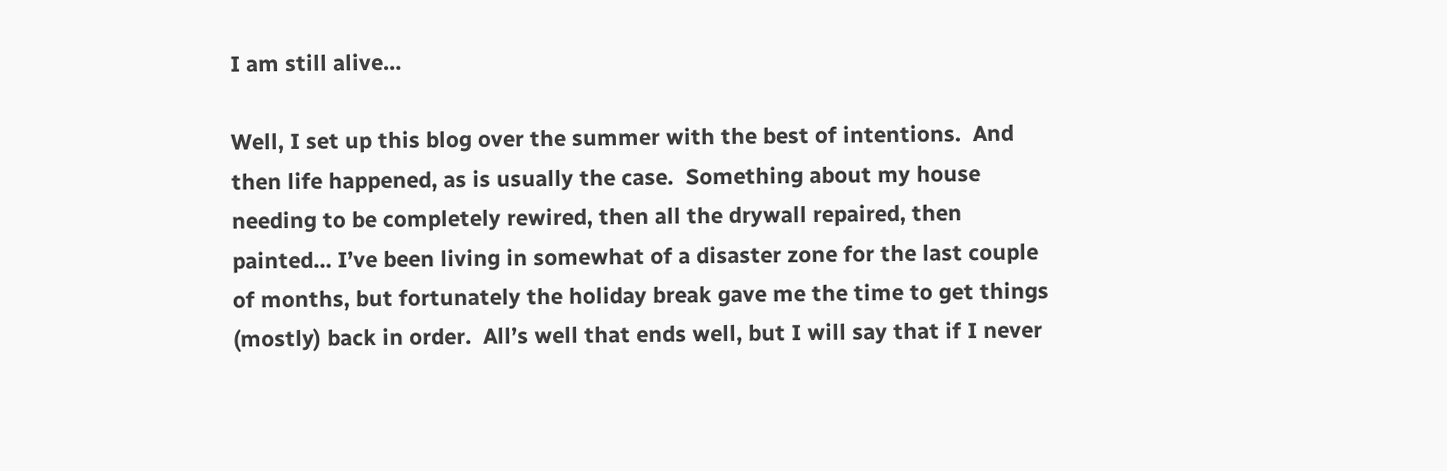I am still alive…

Well, I set up this blog over the summer with the best of intentions.  And then life happened, as is usually the case.  Something about my house needing to be completely rewired, then all the drywall repaired, then painted… I’ve been living in somewhat of a disaster zone for the last couple of months, but fortunately the holiday break gave me the time to get things (mostly) back in order.  All’s well that ends well, but I will say that if I never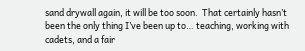sand drywall again, it will be too soon.  That certainly hasn’t been the only thing I’ve been up to… teaching, working with cadets, and a fair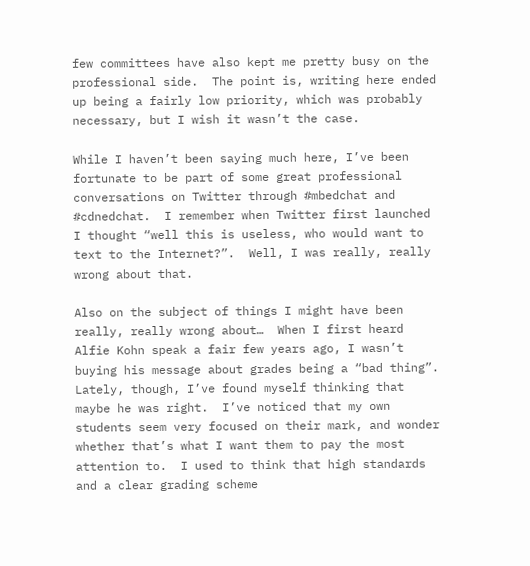few committees have also kept me pretty busy on the professional side.  The point is, writing here ended up being a fairly low priority, which was probably necessary, but I wish it wasn’t the case.

While I haven’t been saying much here, I’ve been fortunate to be part of some great professional conversations on Twitter through #mbedchat and #cdnedchat.  I remember when Twitter first launched I thought “well this is useless, who would want to text to the Internet?”.  Well, I was really, really wrong about that.

Also on the subject of things I might have been really, really wrong about…  When I first heard Alfie Kohn speak a fair few years ago, I wasn’t buying his message about grades being a “bad thing”.  Lately, though, I’ve found myself thinking that maybe he was right.  I’ve noticed that my own students seem very focused on their mark, and wonder whether that’s what I want them to pay the most attention to.  I used to think that high standards and a clear grading scheme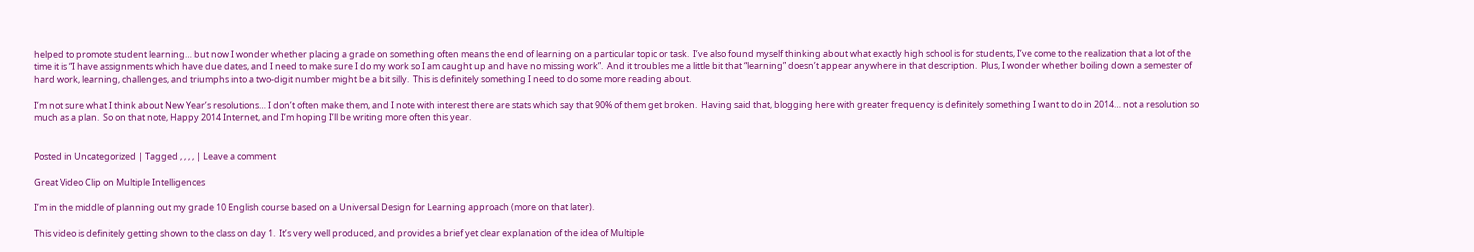helped to promote student learning… but now I wonder whether placing a grade on something often means the end of learning on a particular topic or task.  I’ve also found myself thinking about what exactly high school is for students, I’ve come to the realization that a lot of the time it is “I have assignments which have due dates, and I need to make sure I do my work so I am caught up and have no missing work”.  And it troubles me a little bit that “learning” doesn’t appear anywhere in that description.  Plus, I wonder whether boiling down a semester of hard work, learning, challenges, and triumphs into a two-digit number might be a bit silly.  This is definitely something I need to do some more reading about.

I’m not sure what I think about New Year’s resolutions… I don’t often make them, and I note with interest there are stats which say that 90% of them get broken.  Having said that, blogging here with greater frequency is definitely something I want to do in 2014… not a resolution so much as a plan.  So on that note, Happy 2014 Internet, and I’m hoping I’ll be writing more often this year.


Posted in Uncategorized | Tagged , , , , | Leave a comment

Great Video Clip on Multiple Intelligences

I’m in the middle of planning out my grade 10 English course based on a Universal Design for Learning approach (more on that later).

This video is definitely getting shown to the class on day 1.  It’s very well produced, and provides a brief yet clear explanation of the idea of Multiple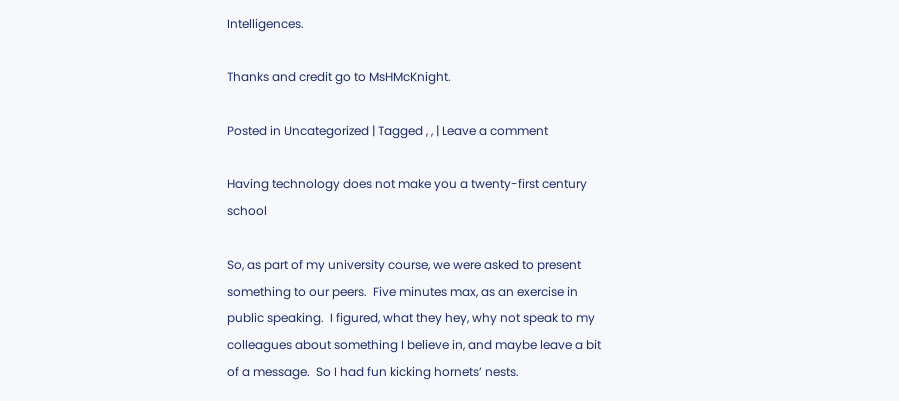Intelligences.

Thanks and credit go to MsHMcKnight.

Posted in Uncategorized | Tagged , , | Leave a comment

Having technology does not make you a twenty-first century school

So, as part of my university course, we were asked to present something to our peers.  Five minutes max, as an exercise in public speaking.  I figured, what they hey, why not speak to my colleagues about something I believe in, and maybe leave a bit of a message.  So I had fun kicking hornets’ nests.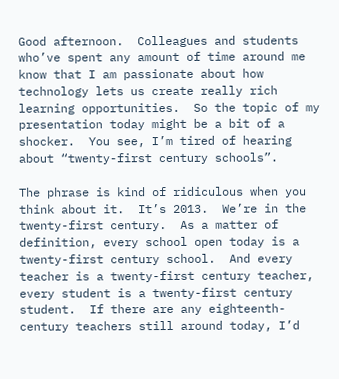Good afternoon.  Colleagues and students who’ve spent any amount of time around me know that I am passionate about how technology lets us create really rich learning opportunities.  So the topic of my presentation today might be a bit of a shocker.  You see, I’m tired of hearing about “twenty-first century schools”.

The phrase is kind of ridiculous when you think about it.  It’s 2013.  We’re in the twenty-first century.  As a matter of definition, every school open today is a twenty-first century school.  And every teacher is a twenty-first century teacher, every student is a twenty-first century student.  If there are any eighteenth-century teachers still around today, I’d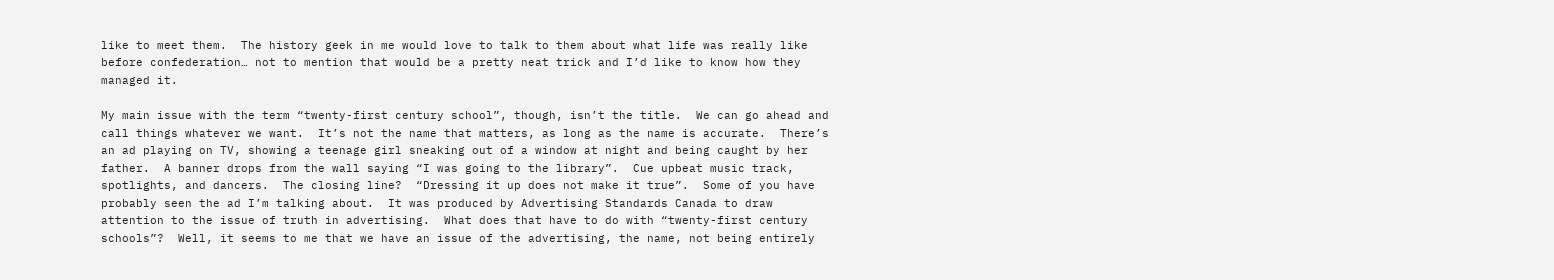like to meet them.  The history geek in me would love to talk to them about what life was really like before confederation… not to mention that would be a pretty neat trick and I’d like to know how they managed it.

My main issue with the term “twenty-first century school”, though, isn’t the title.  We can go ahead and call things whatever we want.  It’s not the name that matters, as long as the name is accurate.  There’s an ad playing on TV, showing a teenage girl sneaking out of a window at night and being caught by her father.  A banner drops from the wall saying “I was going to the library”.  Cue upbeat music track, spotlights, and dancers.  The closing line?  “Dressing it up does not make it true”.  Some of you have probably seen the ad I’m talking about.  It was produced by Advertising Standards Canada to draw attention to the issue of truth in advertising.  What does that have to do with “twenty-first century schools”?  Well, it seems to me that we have an issue of the advertising, the name, not being entirely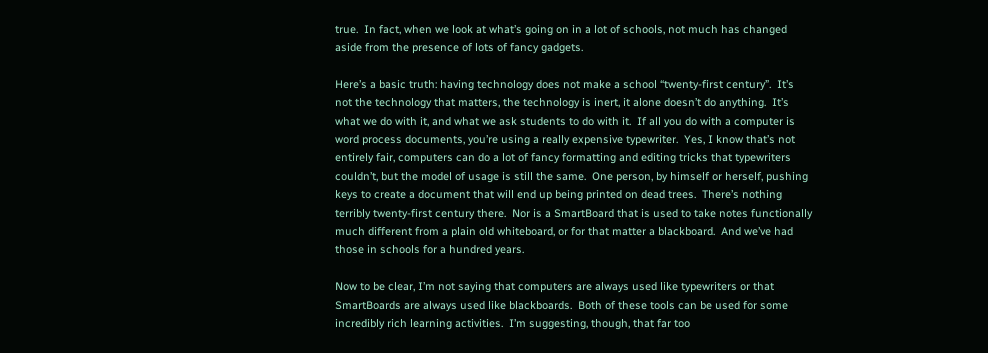true.  In fact, when we look at what’s going on in a lot of schools, not much has changed aside from the presence of lots of fancy gadgets.

Here’s a basic truth: having technology does not make a school “twenty-first century”.  It’s not the technology that matters, the technology is inert, it alone doesn’t do anything.  It’s what we do with it, and what we ask students to do with it.  If all you do with a computer is word process documents, you’re using a really expensive typewriter.  Yes, I know that’s not entirely fair, computers can do a lot of fancy formatting and editing tricks that typewriters couldn’t, but the model of usage is still the same.  One person, by himself or herself, pushing keys to create a document that will end up being printed on dead trees.  There’s nothing terribly twenty-first century there.  Nor is a SmartBoard that is used to take notes functionally much different from a plain old whiteboard, or for that matter a blackboard.  And we’ve had those in schools for a hundred years.

Now to be clear, I’m not saying that computers are always used like typewriters or that SmartBoards are always used like blackboards.  Both of these tools can be used for some incredibly rich learning activities.  I’m suggesting, though, that far too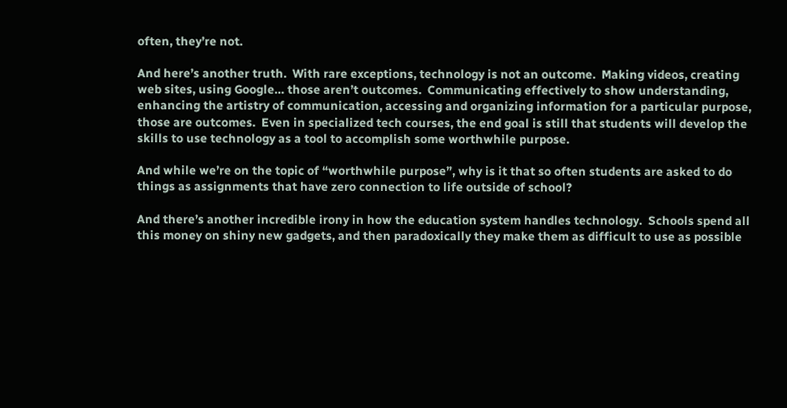often, they’re not.

And here’s another truth.  With rare exceptions, technology is not an outcome.  Making videos, creating web sites, using Google… those aren’t outcomes.  Communicating effectively to show understanding, enhancing the artistry of communication, accessing and organizing information for a particular purpose, those are outcomes.  Even in specialized tech courses, the end goal is still that students will develop the skills to use technology as a tool to accomplish some worthwhile purpose.

And while we’re on the topic of “worthwhile purpose”, why is it that so often students are asked to do things as assignments that have zero connection to life outside of school?

And there’s another incredible irony in how the education system handles technology.  Schools spend all this money on shiny new gadgets, and then paradoxically they make them as difficult to use as possible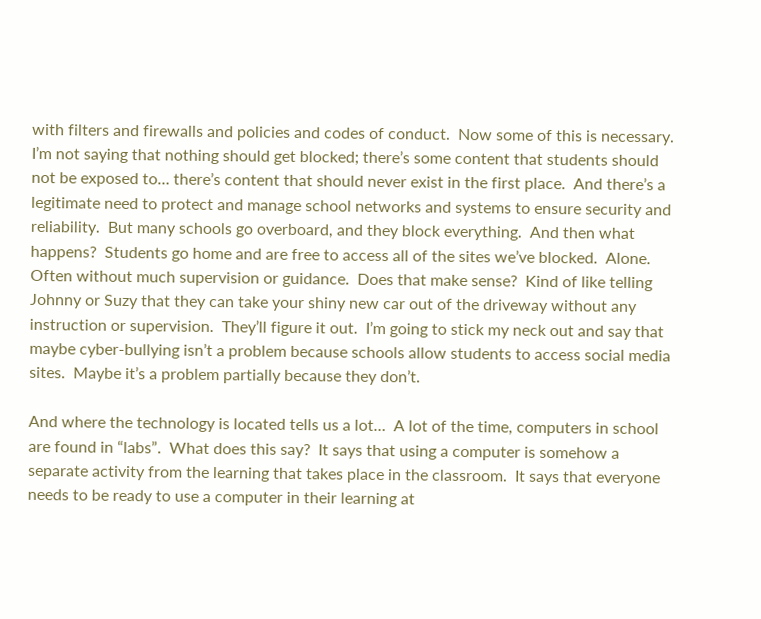with filters and firewalls and policies and codes of conduct.  Now some of this is necessary.  I’m not saying that nothing should get blocked; there’s some content that students should not be exposed to… there’s content that should never exist in the first place.  And there’s a legitimate need to protect and manage school networks and systems to ensure security and reliability.  But many schools go overboard, and they block everything.  And then what happens?  Students go home and are free to access all of the sites we’ve blocked.  Alone.  Often without much supervision or guidance.  Does that make sense?  Kind of like telling Johnny or Suzy that they can take your shiny new car out of the driveway without any instruction or supervision.  They’ll figure it out.  I’m going to stick my neck out and say that maybe cyber-bullying isn’t a problem because schools allow students to access social media sites.  Maybe it’s a problem partially because they don’t.

And where the technology is located tells us a lot…  A lot of the time, computers in school are found in “labs”.  What does this say?  It says that using a computer is somehow a separate activity from the learning that takes place in the classroom.  It says that everyone needs to be ready to use a computer in their learning at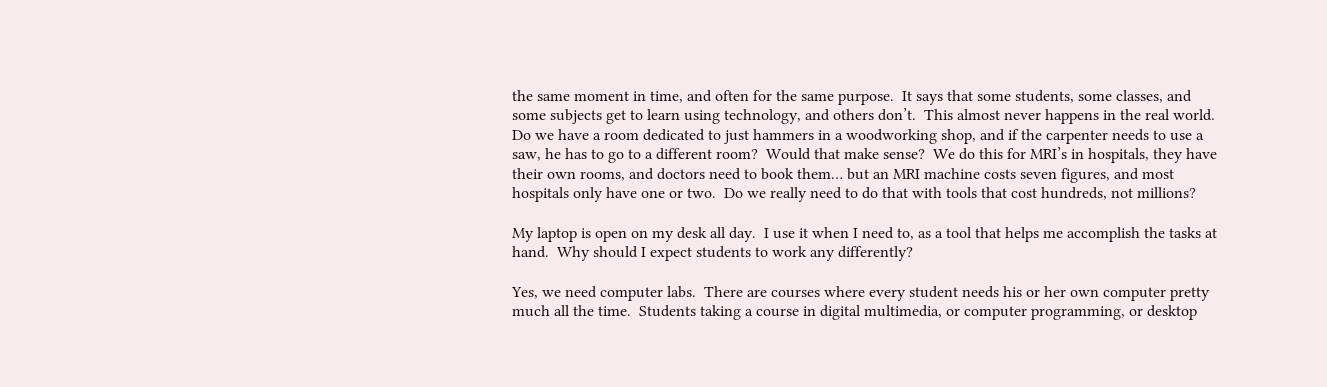the same moment in time, and often for the same purpose.  It says that some students, some classes, and some subjects get to learn using technology, and others don’t.  This almost never happens in the real world.  Do we have a room dedicated to just hammers in a woodworking shop, and if the carpenter needs to use a saw, he has to go to a different room?  Would that make sense?  We do this for MRI’s in hospitals, they have their own rooms, and doctors need to book them… but an MRI machine costs seven figures, and most hospitals only have one or two.  Do we really need to do that with tools that cost hundreds, not millions?

My laptop is open on my desk all day.  I use it when I need to, as a tool that helps me accomplish the tasks at hand.  Why should I expect students to work any differently?

Yes, we need computer labs.  There are courses where every student needs his or her own computer pretty much all the time.  Students taking a course in digital multimedia, or computer programming, or desktop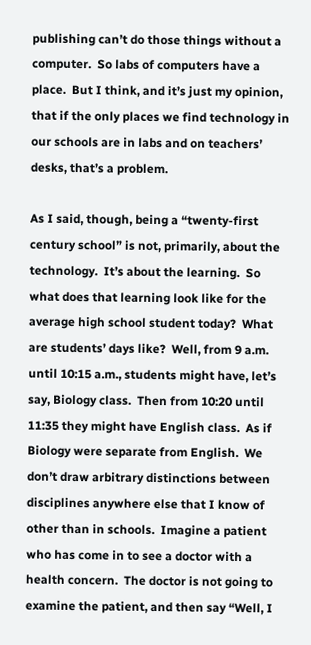publishing can’t do those things without a computer.  So labs of computers have a place.  But I think, and it’s just my opinion, that if the only places we find technology in our schools are in labs and on teachers’ desks, that’s a problem.

As I said, though, being a “twenty-first century school” is not, primarily, about the technology.  It’s about the learning.  So what does that learning look like for the average high school student today?  What are students’ days like?  Well, from 9 a.m. until 10:15 a.m., students might have, let’s say, Biology class.  Then from 10:20 until 11:35 they might have English class.  As if Biology were separate from English.  We don’t draw arbitrary distinctions between disciplines anywhere else that I know of other than in schools.  Imagine a patient who has come in to see a doctor with a health concern.  The doctor is not going to examine the patient, and then say “Well, I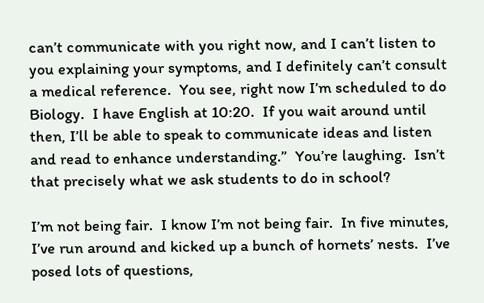can’t communicate with you right now, and I can’t listen to you explaining your symptoms, and I definitely can’t consult a medical reference.  You see, right now I’m scheduled to do Biology.  I have English at 10:20.  If you wait around until then, I’ll be able to speak to communicate ideas and listen and read to enhance understanding.”  You’re laughing.  Isn’t that precisely what we ask students to do in school?

I’m not being fair.  I know I’m not being fair.  In five minutes, I’ve run around and kicked up a bunch of hornets’ nests.  I’ve posed lots of questions,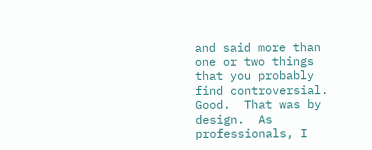and said more than one or two things that you probably find controversial.  Good.  That was by design.  As professionals, I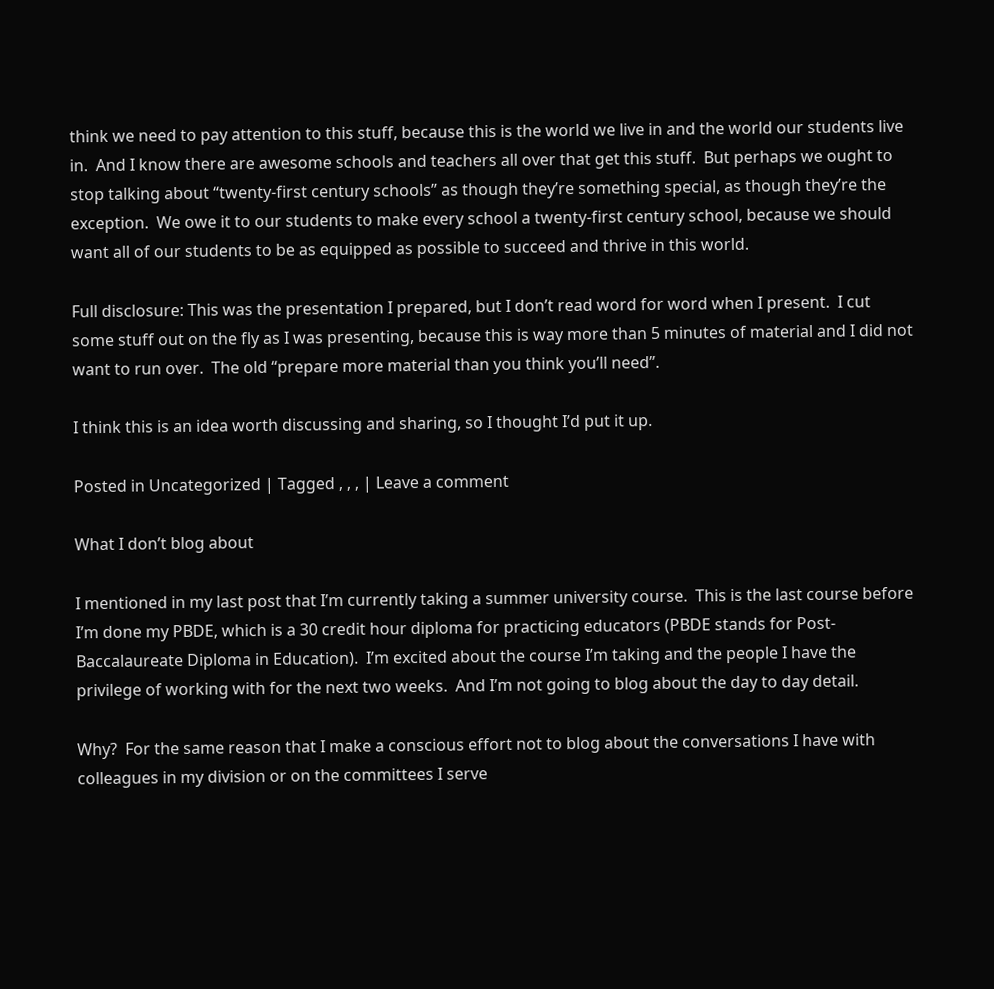think we need to pay attention to this stuff, because this is the world we live in and the world our students live in.  And I know there are awesome schools and teachers all over that get this stuff.  But perhaps we ought to stop talking about “twenty-first century schools” as though they’re something special, as though they’re the exception.  We owe it to our students to make every school a twenty-first century school, because we should want all of our students to be as equipped as possible to succeed and thrive in this world.

Full disclosure: This was the presentation I prepared, but I don’t read word for word when I present.  I cut some stuff out on the fly as I was presenting, because this is way more than 5 minutes of material and I did not want to run over.  The old “prepare more material than you think you’ll need”.

I think this is an idea worth discussing and sharing, so I thought I’d put it up.

Posted in Uncategorized | Tagged , , , | Leave a comment

What I don’t blog about

I mentioned in my last post that I’m currently taking a summer university course.  This is the last course before I’m done my PBDE, which is a 30 credit hour diploma for practicing educators (PBDE stands for Post-Baccalaureate Diploma in Education).  I’m excited about the course I’m taking and the people I have the privilege of working with for the next two weeks.  And I’m not going to blog about the day to day detail.

Why?  For the same reason that I make a conscious effort not to blog about the conversations I have with colleagues in my division or on the committees I serve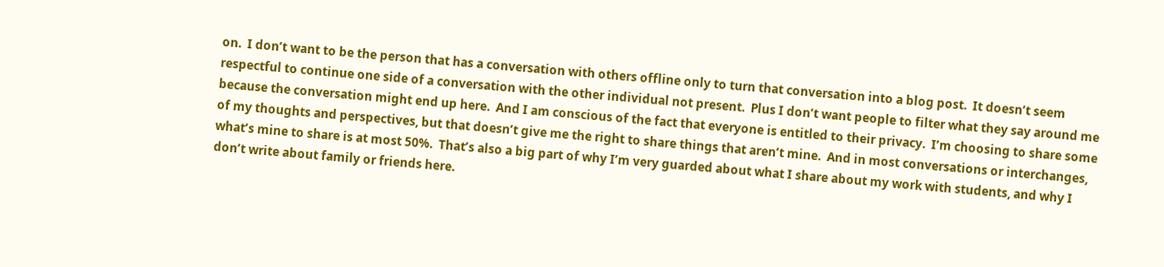on.  I don’t want to be the person that has a conversation with others offline only to turn that conversation into a blog post.  It doesn’t seem respectful to continue one side of a conversation with the other individual not present.  Plus I don’t want people to filter what they say around me because the conversation might end up here.  And I am conscious of the fact that everyone is entitled to their privacy.  I’m choosing to share some of my thoughts and perspectives, but that doesn’t give me the right to share things that aren’t mine.  And in most conversations or interchanges, what’s mine to share is at most 50%.  That’s also a big part of why I’m very guarded about what I share about my work with students, and why I don’t write about family or friends here.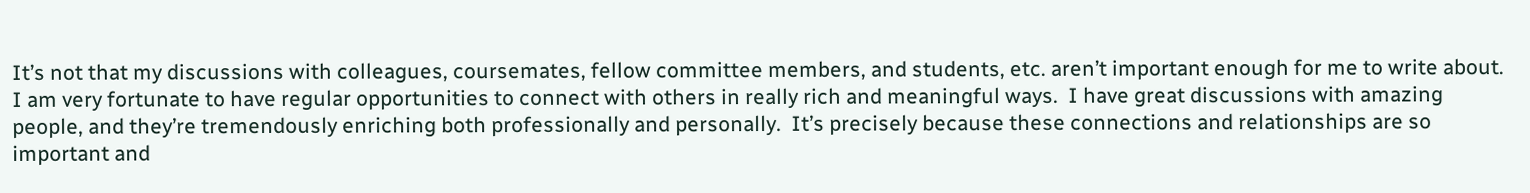It’s not that my discussions with colleagues, coursemates, fellow committee members, and students, etc. aren’t important enough for me to write about.  I am very fortunate to have regular opportunities to connect with others in really rich and meaningful ways.  I have great discussions with amazing people, and they’re tremendously enriching both professionally and personally.  It’s precisely because these connections and relationships are so important and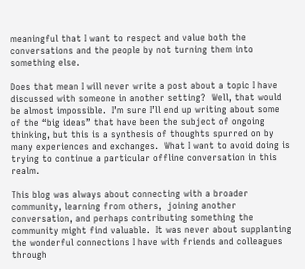meaningful that I want to respect and value both the conversations and the people by not turning them into something else.

Does that mean I will never write a post about a topic I have discussed with someone in another setting?  Well, that would be almost impossible.  I’m sure I’ll end up writing about some of the “big ideas” that have been the subject of ongoing thinking, but this is a synthesis of thoughts spurred on by many experiences and exchanges.  What I want to avoid doing is trying to continue a particular offline conversation in this realm.

This blog was always about connecting with a broader community, learning from others,  joining another conversation, and perhaps contributing something the community might find valuable.  It was never about supplanting the wonderful connections I have with friends and colleagues through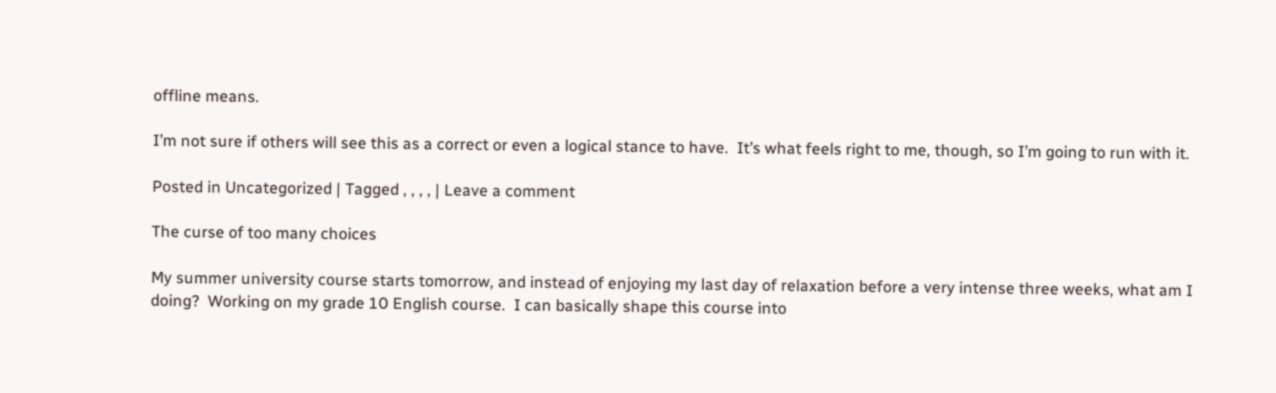offline means.

I’m not sure if others will see this as a correct or even a logical stance to have.  It’s what feels right to me, though, so I’m going to run with it.

Posted in Uncategorized | Tagged , , , , | Leave a comment

The curse of too many choices

My summer university course starts tomorrow, and instead of enjoying my last day of relaxation before a very intense three weeks, what am I doing?  Working on my grade 10 English course.  I can basically shape this course into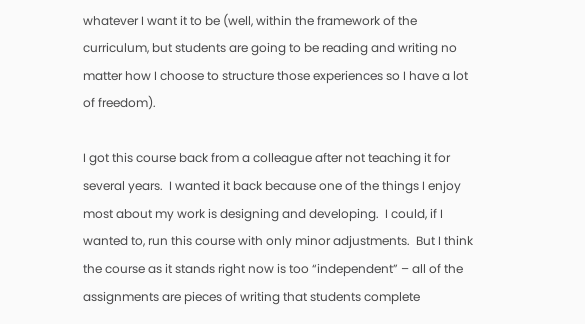whatever I want it to be (well, within the framework of the curriculum, but students are going to be reading and writing no matter how I choose to structure those experiences so I have a lot of freedom).

I got this course back from a colleague after not teaching it for several years.  I wanted it back because one of the things I enjoy most about my work is designing and developing.  I could, if I wanted to, run this course with only minor adjustments.  But I think the course as it stands right now is too “independent” – all of the assignments are pieces of writing that students complete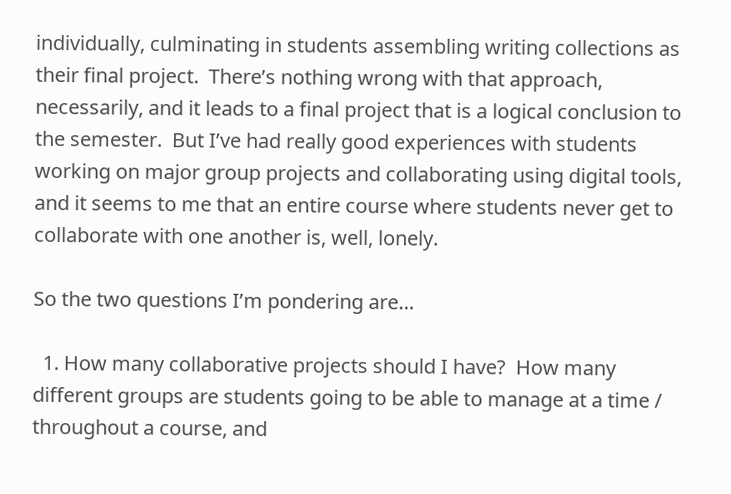individually, culminating in students assembling writing collections as their final project.  There’s nothing wrong with that approach, necessarily, and it leads to a final project that is a logical conclusion to the semester.  But I’ve had really good experiences with students working on major group projects and collaborating using digital tools, and it seems to me that an entire course where students never get to collaborate with one another is, well, lonely.

So the two questions I’m pondering are…

  1. How many collaborative projects should I have?  How many different groups are students going to be able to manage at a time / throughout a course, and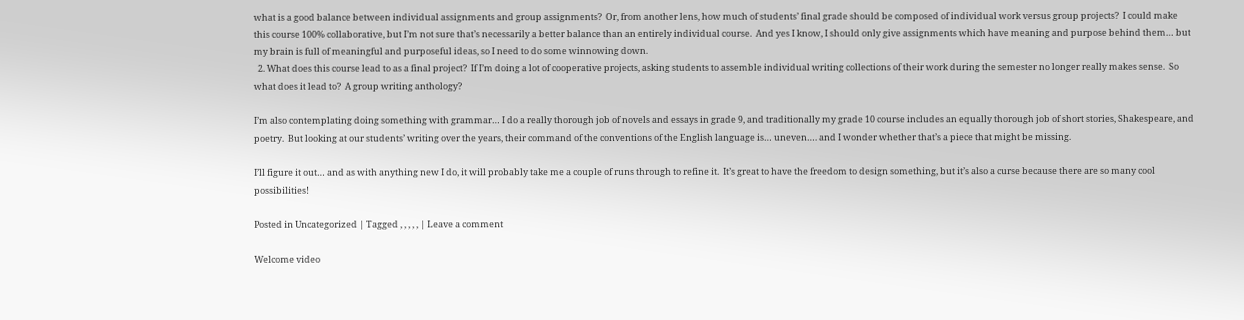what is a good balance between individual assignments and group assignments?  Or, from another lens, how much of students’ final grade should be composed of individual work versus group projects?  I could make this course 100% collaborative, but I’m not sure that’s necessarily a better balance than an entirely individual course.  And yes I know, I should only give assignments which have meaning and purpose behind them… but my brain is full of meaningful and purposeful ideas, so I need to do some winnowing down.
  2. What does this course lead to as a final project?  If I’m doing a lot of cooperative projects, asking students to assemble individual writing collections of their work during the semester no longer really makes sense.  So what does it lead to?  A group writing anthology?

I’m also contemplating doing something with grammar… I do a really thorough job of novels and essays in grade 9, and traditionally my grade 10 course includes an equally thorough job of short stories, Shakespeare, and poetry.  But looking at our students’ writing over the years, their command of the conventions of the English language is… uneven…. and I wonder whether that’s a piece that might be missing.

I’ll figure it out… and as with anything new I do, it will probably take me a couple of runs through to refine it.  It’s great to have the freedom to design something, but it’s also a curse because there are so many cool possibilities!

Posted in Uncategorized | Tagged , , , , , | Leave a comment

Welcome video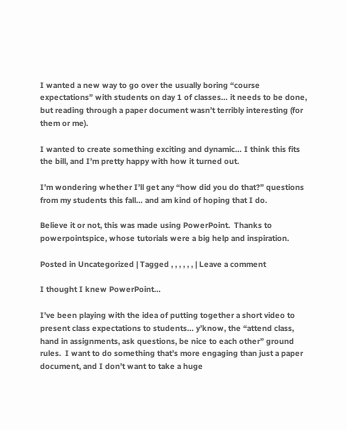I wanted a new way to go over the usually boring “course expectations” with students on day 1 of classes… it needs to be done, but reading through a paper document wasn’t terribly interesting (for them or me).

I wanted to create something exciting and dynamic… I think this fits the bill, and I’m pretty happy with how it turned out.

I’m wondering whether I’ll get any “how did you do that?” questions from my students this fall… and am kind of hoping that I do.

Believe it or not, this was made using PowerPoint.  Thanks to powerpointspice, whose tutorials were a big help and inspiration.

Posted in Uncategorized | Tagged , , , , , , | Leave a comment

I thought I knew PowerPoint…

I’ve been playing with the idea of putting together a short video to present class expectations to students… y’know, the “attend class, hand in assignments, ask questions, be nice to each other” ground rules.  I want to do something that’s more engaging than just a paper document, and I don’t want to take a huge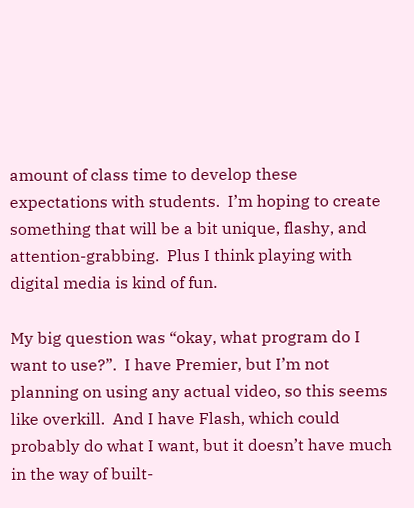amount of class time to develop these expectations with students.  I’m hoping to create something that will be a bit unique, flashy, and attention-grabbing.  Plus I think playing with digital media is kind of fun.

My big question was “okay, what program do I want to use?”.  I have Premier, but I’m not planning on using any actual video, so this seems like overkill.  And I have Flash, which could probably do what I want, but it doesn’t have much in the way of built-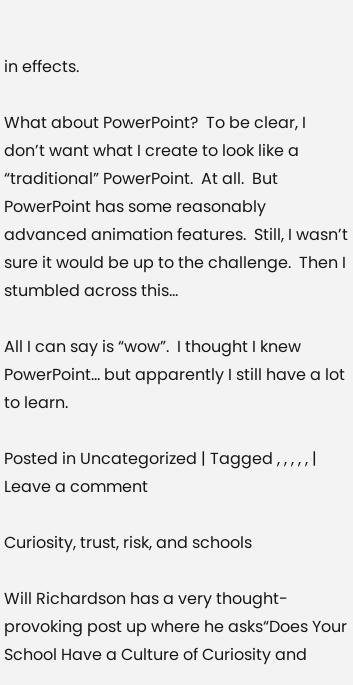in effects.

What about PowerPoint?  To be clear, I don’t want what I create to look like a “traditional” PowerPoint.  At all.  But PowerPoint has some reasonably advanced animation features.  Still, I wasn’t sure it would be up to the challenge.  Then I stumbled across this…

All I can say is “wow”.  I thought I knew PowerPoint… but apparently I still have a lot to learn.

Posted in Uncategorized | Tagged , , , , , | Leave a comment

Curiosity, trust, risk, and schools

Will Richardson has a very thought-provoking post up where he asks“Does Your School Have a Culture of Curiosity and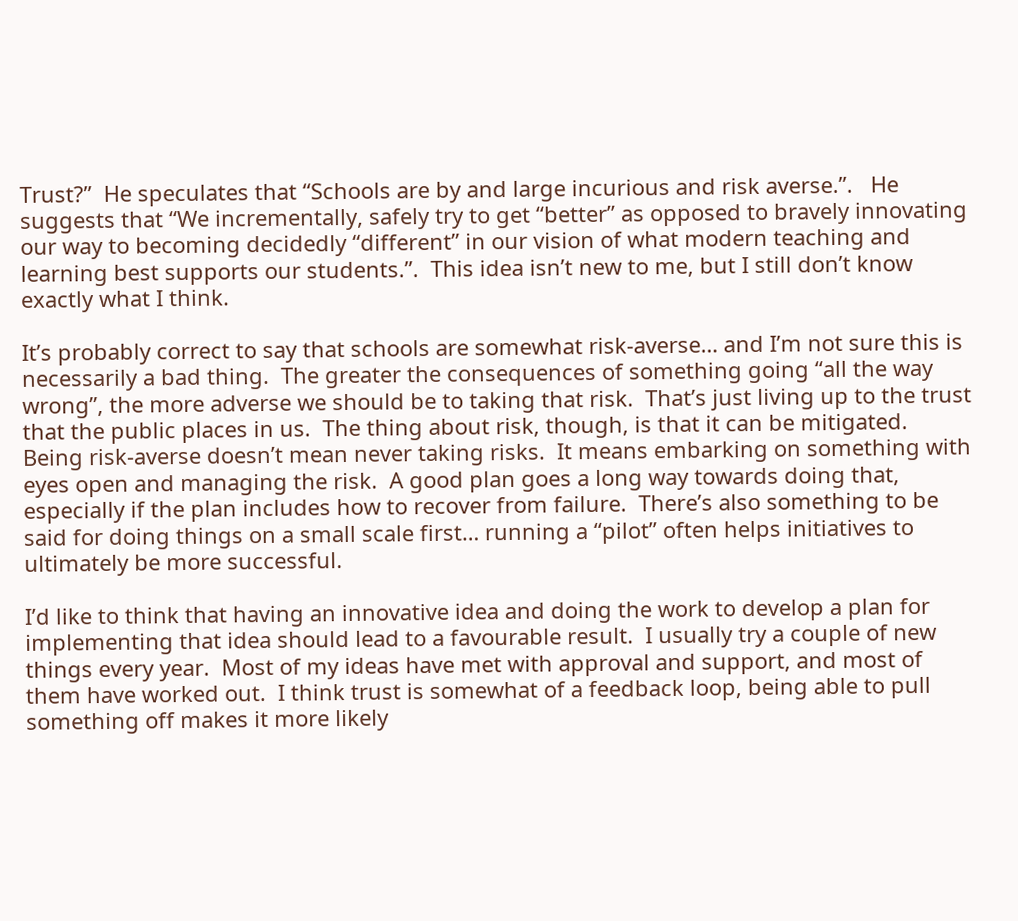Trust?”  He speculates that “Schools are by and large incurious and risk averse.”.   He suggests that “We incrementally, safely try to get “better” as opposed to bravely innovating our way to becoming decidedly “different” in our vision of what modern teaching and learning best supports our students.”.  This idea isn’t new to me, but I still don’t know exactly what I think.

It’s probably correct to say that schools are somewhat risk-averse… and I’m not sure this is necessarily a bad thing.  The greater the consequences of something going “all the way wrong”, the more adverse we should be to taking that risk.  That’s just living up to the trust that the public places in us.  The thing about risk, though, is that it can be mitigated.  Being risk-averse doesn’t mean never taking risks.  It means embarking on something with eyes open and managing the risk.  A good plan goes a long way towards doing that, especially if the plan includes how to recover from failure.  There’s also something to be said for doing things on a small scale first… running a “pilot” often helps initiatives to ultimately be more successful.

I’d like to think that having an innovative idea and doing the work to develop a plan for implementing that idea should lead to a favourable result.  I usually try a couple of new things every year.  Most of my ideas have met with approval and support, and most of them have worked out.  I think trust is somewhat of a feedback loop, being able to pull something off makes it more likely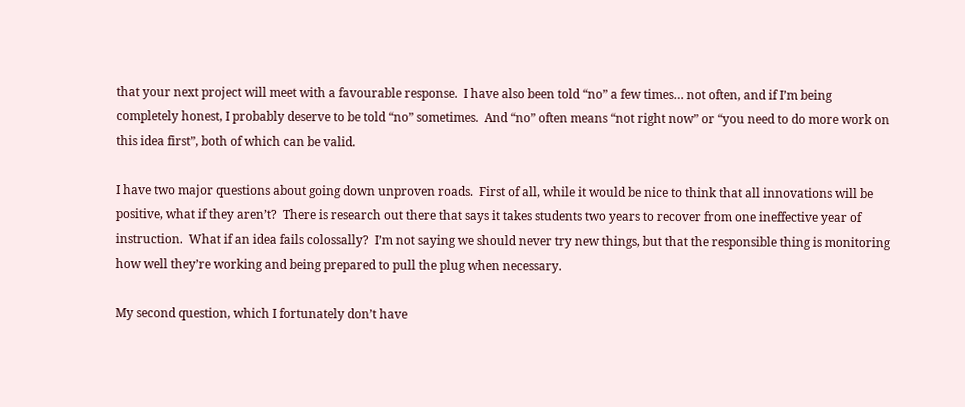that your next project will meet with a favourable response.  I have also been told “no” a few times… not often, and if I’m being completely honest, I probably deserve to be told “no” sometimes.  And “no” often means “not right now” or “you need to do more work on this idea first”, both of which can be valid.

I have two major questions about going down unproven roads.  First of all, while it would be nice to think that all innovations will be positive, what if they aren’t?  There is research out there that says it takes students two years to recover from one ineffective year of instruction.  What if an idea fails colossally?  I’m not saying we should never try new things, but that the responsible thing is monitoring how well they’re working and being prepared to pull the plug when necessary.

My second question, which I fortunately don’t have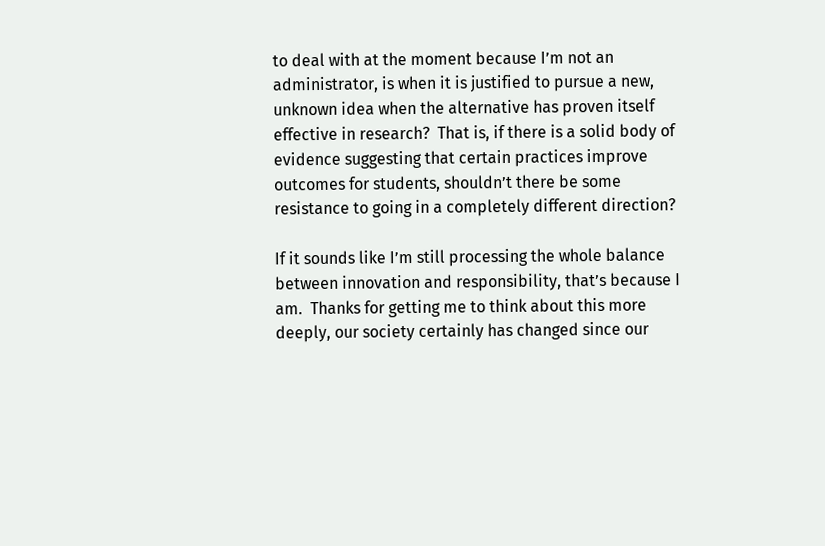to deal with at the moment because I’m not an administrator, is when it is justified to pursue a new, unknown idea when the alternative has proven itself effective in research?  That is, if there is a solid body of evidence suggesting that certain practices improve outcomes for students, shouldn’t there be some resistance to going in a completely different direction?

If it sounds like I’m still processing the whole balance between innovation and responsibility, that’s because I am.  Thanks for getting me to think about this more deeply, our society certainly has changed since our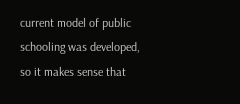current model of public schooling was developed, so it makes sense that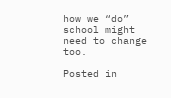how we “do” school might need to change too.

Posted in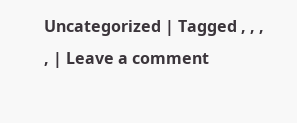Uncategorized | Tagged , , , , | Leave a comment